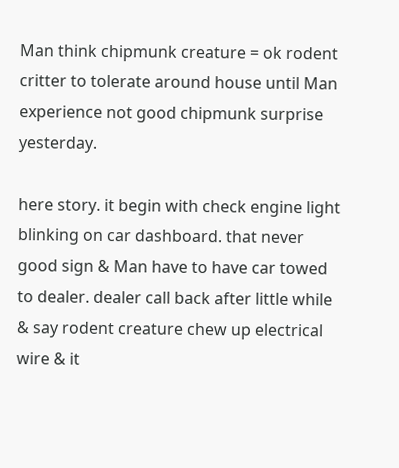Man think chipmunk creature = ok rodent critter to tolerate around house until Man experience not good chipmunk surprise yesterday.

here story. it begin with check engine light blinking on car dashboard. that never good sign & Man have to have car towed to dealer. dealer call back after little while & say rodent creature chew up electrical wire & it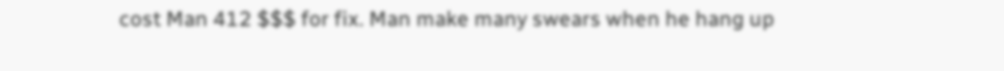cost Man 412 $$$ for fix. Man make many swears when he hang up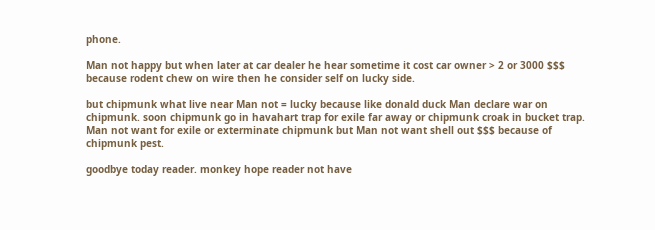phone.

Man not happy but when later at car dealer he hear sometime it cost car owner > 2 or 3000 $$$ because rodent chew on wire then he consider self on lucky side.

but chipmunk what live near Man not = lucky because like donald duck Man declare war on chipmunk. soon chipmunk go in havahart trap for exile far away or chipmunk croak in bucket trap. Man not want for exile or exterminate chipmunk but Man not want shell out $$$ because of chipmunk pest.

goodbye today reader. monkey hope reader not have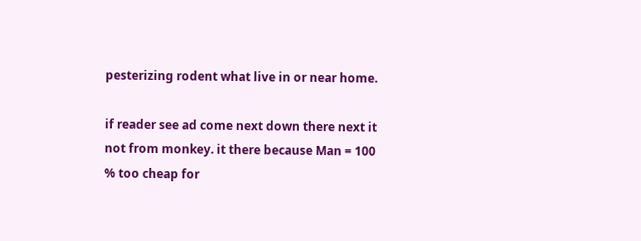pesterizing rodent what live in or near home.

if reader see ad come next down there next it not from monkey. it there because Man = 100 % too cheap for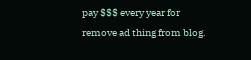pay $$$ every year for remove ad thing from blog.